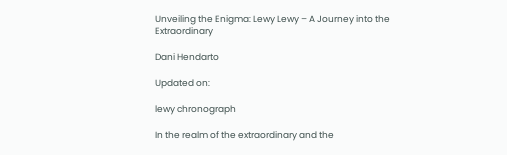Unveiling the Enigma: Lewy Lewy – A Journey into the Extraordinary

Dani Hendarto

Updated on:

lewy chronograph

In the realm of the extraordinary and the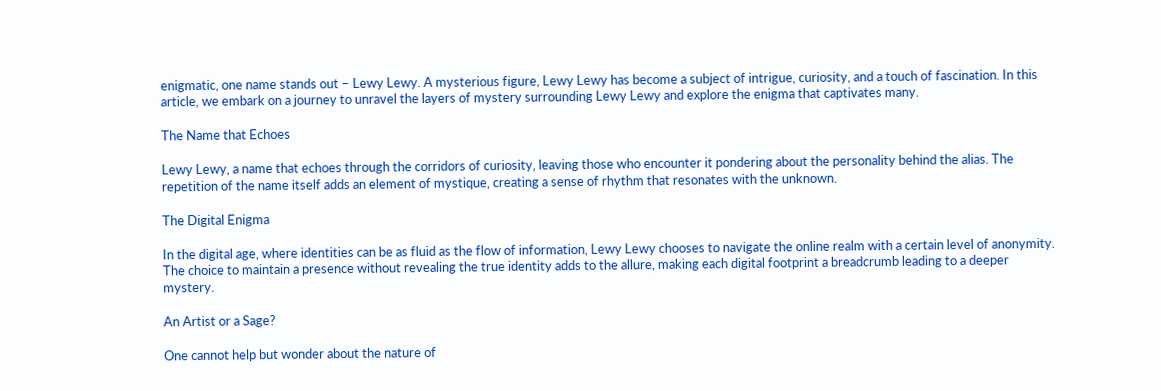enigmatic, one name stands out – Lewy Lewy. A mysterious figure, Lewy Lewy has become a subject of intrigue, curiosity, and a touch of fascination. In this article, we embark on a journey to unravel the layers of mystery surrounding Lewy Lewy and explore the enigma that captivates many.

The Name that Echoes

Lewy Lewy, a name that echoes through the corridors of curiosity, leaving those who encounter it pondering about the personality behind the alias. The repetition of the name itself adds an element of mystique, creating a sense of rhythm that resonates with the unknown.

The Digital Enigma

In the digital age, where identities can be as fluid as the flow of information, Lewy Lewy chooses to navigate the online realm with a certain level of anonymity. The choice to maintain a presence without revealing the true identity adds to the allure, making each digital footprint a breadcrumb leading to a deeper mystery.

An Artist or a Sage?

One cannot help but wonder about the nature of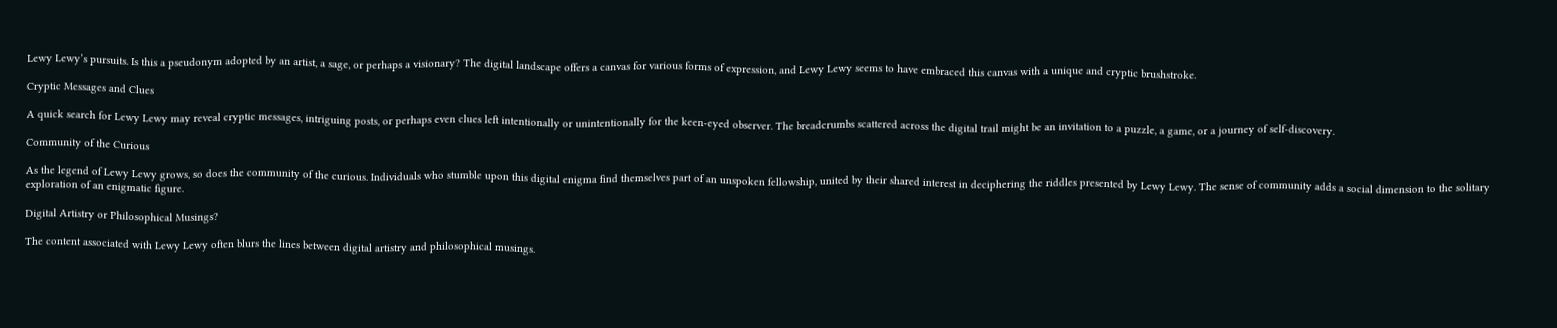Lewy Lewy’s pursuits. Is this a pseudonym adopted by an artist, a sage, or perhaps a visionary? The digital landscape offers a canvas for various forms of expression, and Lewy Lewy seems to have embraced this canvas with a unique and cryptic brushstroke.

Cryptic Messages and Clues

A quick search for Lewy Lewy may reveal cryptic messages, intriguing posts, or perhaps even clues left intentionally or unintentionally for the keen-eyed observer. The breadcrumbs scattered across the digital trail might be an invitation to a puzzle, a game, or a journey of self-discovery.

Community of the Curious

As the legend of Lewy Lewy grows, so does the community of the curious. Individuals who stumble upon this digital enigma find themselves part of an unspoken fellowship, united by their shared interest in deciphering the riddles presented by Lewy Lewy. The sense of community adds a social dimension to the solitary exploration of an enigmatic figure.

Digital Artistry or Philosophical Musings?

The content associated with Lewy Lewy often blurs the lines between digital artistry and philosophical musings.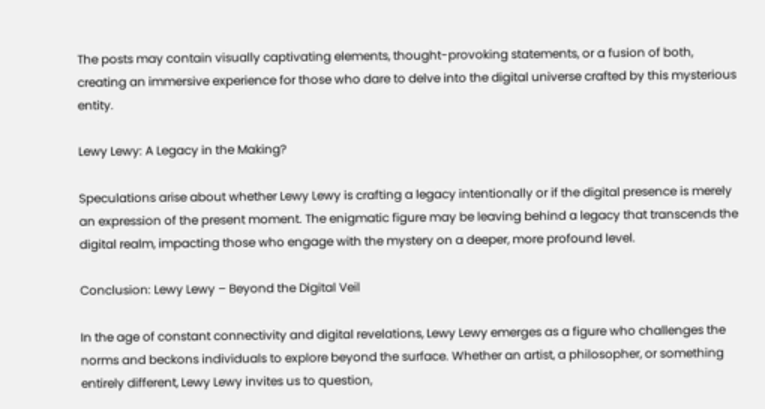The posts may contain visually captivating elements, thought-provoking statements, or a fusion of both, creating an immersive experience for those who dare to delve into the digital universe crafted by this mysterious entity.

Lewy Lewy: A Legacy in the Making?

Speculations arise about whether Lewy Lewy is crafting a legacy intentionally or if the digital presence is merely an expression of the present moment. The enigmatic figure may be leaving behind a legacy that transcends the digital realm, impacting those who engage with the mystery on a deeper, more profound level.

Conclusion: Lewy Lewy – Beyond the Digital Veil

In the age of constant connectivity and digital revelations, Lewy Lewy emerges as a figure who challenges the norms and beckons individuals to explore beyond the surface. Whether an artist, a philosopher, or something entirely different, Lewy Lewy invites us to question,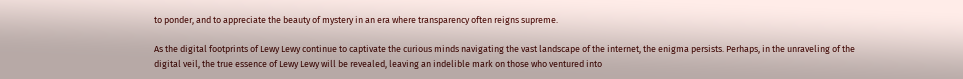to ponder, and to appreciate the beauty of mystery in an era where transparency often reigns supreme.

As the digital footprints of Lewy Lewy continue to captivate the curious minds navigating the vast landscape of the internet, the enigma persists. Perhaps, in the unraveling of the digital veil, the true essence of Lewy Lewy will be revealed, leaving an indelible mark on those who ventured into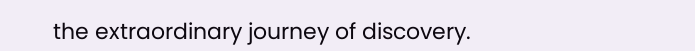the extraordinary journey of discovery.